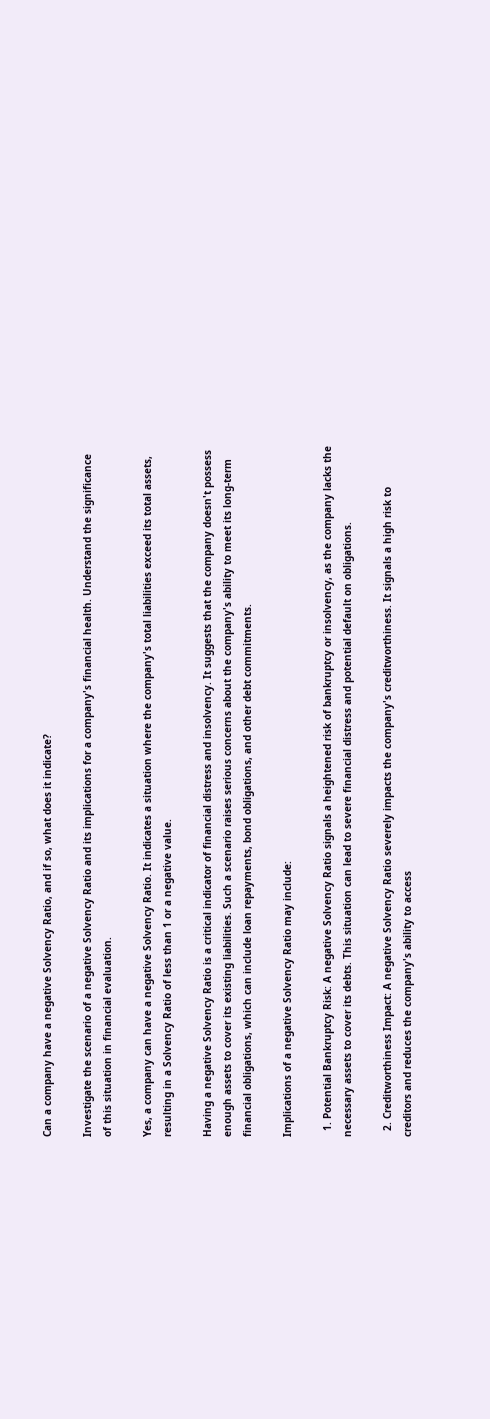Can a company have a negative Solvency Ratio, and if so, what does it indicate?

Investigate the scenario of a negative Solvency Ratio and its implications for a company's financial health. Understand the significance of this situation in financial evaluation.

Yes, a company can have a negative Solvency Ratio. It indicates a situation where the company's total liabilities exceed its total assets, resulting in a Solvency Ratio of less than 1 or a negative value.

Having a negative Solvency Ratio is a critical indicator of financial distress and insolvency. It suggests that the company doesn't possess enough assets to cover its existing liabilities. Such a scenario raises serious concerns about the company's ability to meet its long-term financial obligations, which can include loan repayments, bond obligations, and other debt commitments.

Implications of a negative Solvency Ratio may include:

  1. Potential Bankruptcy Risk: A negative Solvency Ratio signals a heightened risk of bankruptcy or insolvency, as the company lacks the necessary assets to cover its debts. This situation can lead to severe financial distress and potential default on obligations.

  2. Creditworthiness Impact: A negative Solvency Ratio severely impacts the company's creditworthiness. It signals a high risk to creditors and reduces the company's ability to access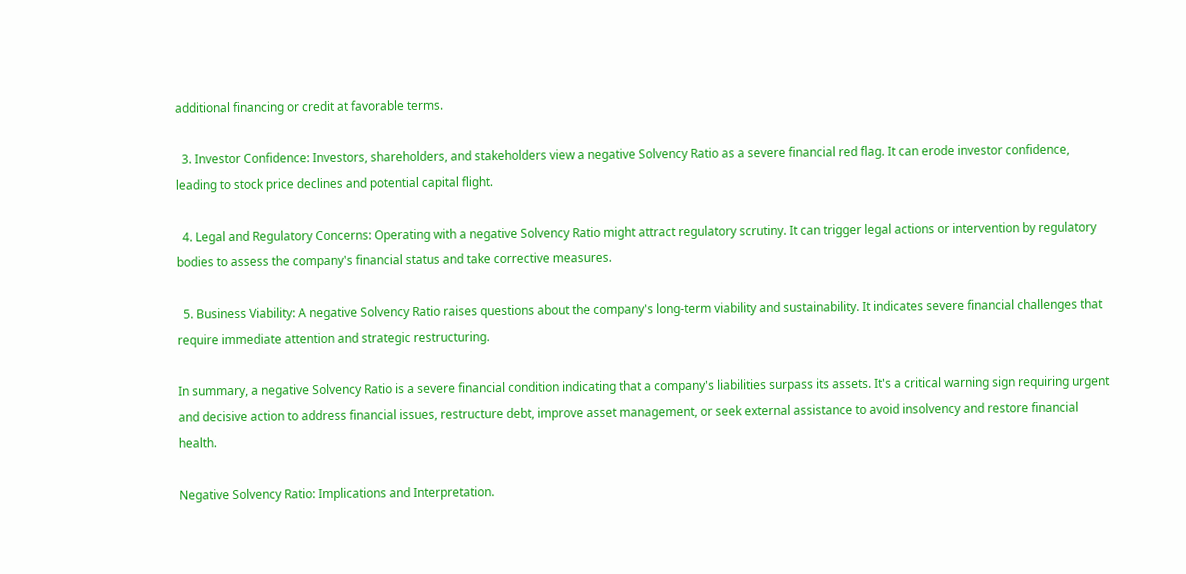additional financing or credit at favorable terms.

  3. Investor Confidence: Investors, shareholders, and stakeholders view a negative Solvency Ratio as a severe financial red flag. It can erode investor confidence, leading to stock price declines and potential capital flight.

  4. Legal and Regulatory Concerns: Operating with a negative Solvency Ratio might attract regulatory scrutiny. It can trigger legal actions or intervention by regulatory bodies to assess the company's financial status and take corrective measures.

  5. Business Viability: A negative Solvency Ratio raises questions about the company's long-term viability and sustainability. It indicates severe financial challenges that require immediate attention and strategic restructuring.

In summary, a negative Solvency Ratio is a severe financial condition indicating that a company's liabilities surpass its assets. It's a critical warning sign requiring urgent and decisive action to address financial issues, restructure debt, improve asset management, or seek external assistance to avoid insolvency and restore financial health.

Negative Solvency Ratio: Implications and Interpretation.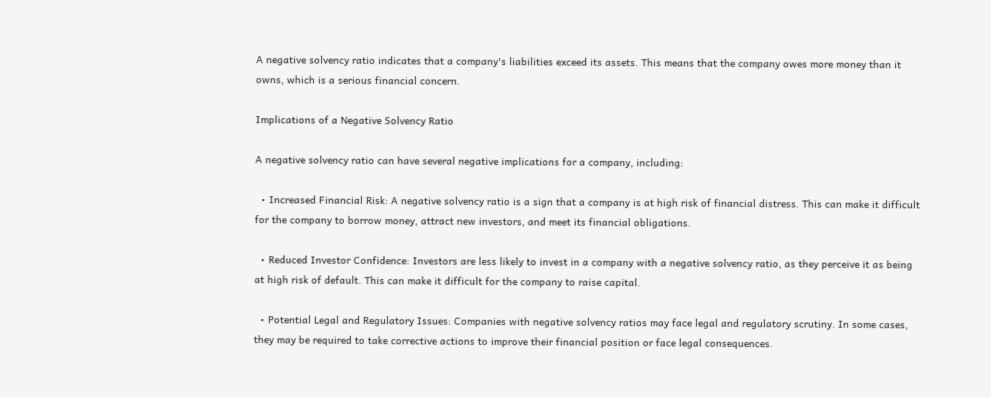A negative solvency ratio indicates that a company's liabilities exceed its assets. This means that the company owes more money than it owns, which is a serious financial concern.

Implications of a Negative Solvency Ratio

A negative solvency ratio can have several negative implications for a company, including:

  • Increased Financial Risk: A negative solvency ratio is a sign that a company is at high risk of financial distress. This can make it difficult for the company to borrow money, attract new investors, and meet its financial obligations.

  • Reduced Investor Confidence: Investors are less likely to invest in a company with a negative solvency ratio, as they perceive it as being at high risk of default. This can make it difficult for the company to raise capital.

  • Potential Legal and Regulatory Issues: Companies with negative solvency ratios may face legal and regulatory scrutiny. In some cases, they may be required to take corrective actions to improve their financial position or face legal consequences.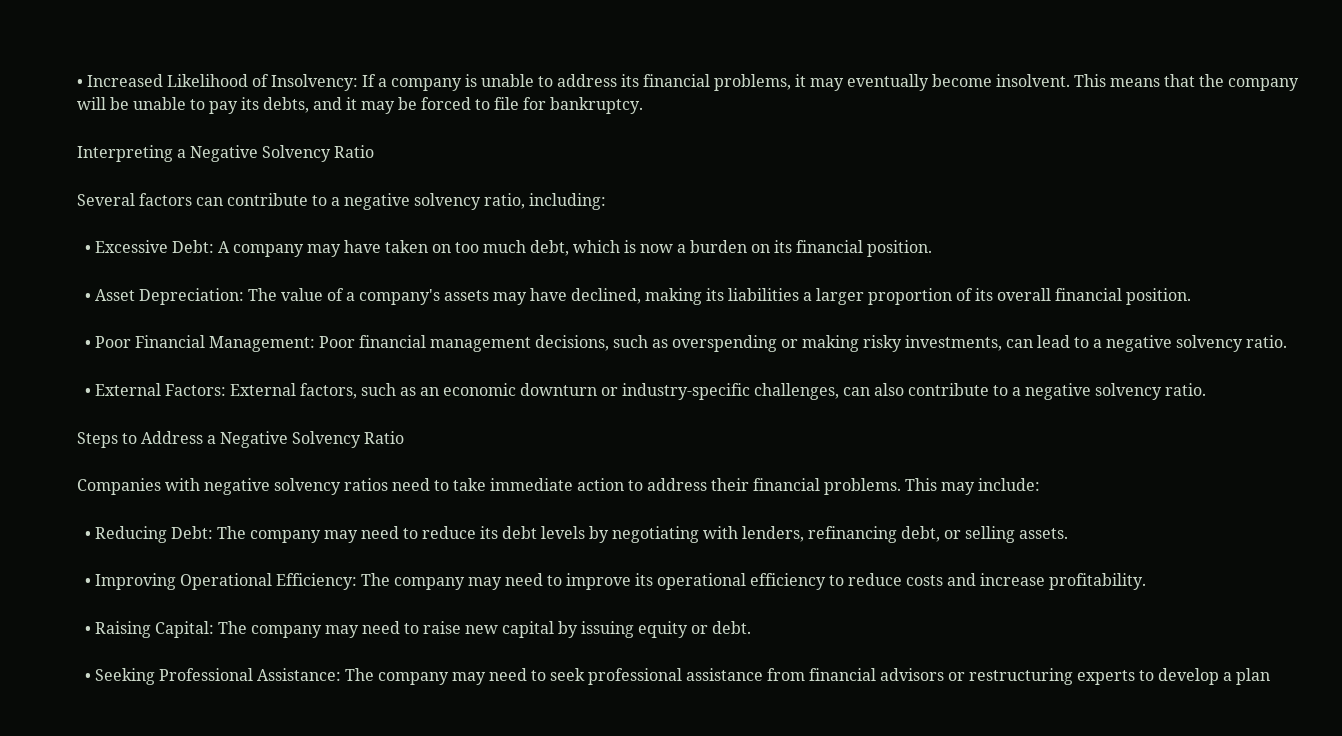• Increased Likelihood of Insolvency: If a company is unable to address its financial problems, it may eventually become insolvent. This means that the company will be unable to pay its debts, and it may be forced to file for bankruptcy.

Interpreting a Negative Solvency Ratio

Several factors can contribute to a negative solvency ratio, including:

  • Excessive Debt: A company may have taken on too much debt, which is now a burden on its financial position.

  • Asset Depreciation: The value of a company's assets may have declined, making its liabilities a larger proportion of its overall financial position.

  • Poor Financial Management: Poor financial management decisions, such as overspending or making risky investments, can lead to a negative solvency ratio.

  • External Factors: External factors, such as an economic downturn or industry-specific challenges, can also contribute to a negative solvency ratio.

Steps to Address a Negative Solvency Ratio

Companies with negative solvency ratios need to take immediate action to address their financial problems. This may include:

  • Reducing Debt: The company may need to reduce its debt levels by negotiating with lenders, refinancing debt, or selling assets.

  • Improving Operational Efficiency: The company may need to improve its operational efficiency to reduce costs and increase profitability.

  • Raising Capital: The company may need to raise new capital by issuing equity or debt.

  • Seeking Professional Assistance: The company may need to seek professional assistance from financial advisors or restructuring experts to develop a plan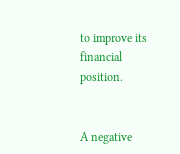to improve its financial position.


A negative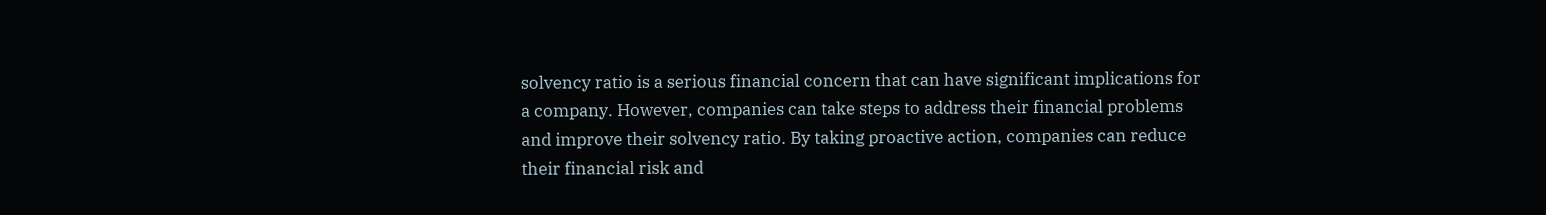solvency ratio is a serious financial concern that can have significant implications for a company. However, companies can take steps to address their financial problems and improve their solvency ratio. By taking proactive action, companies can reduce their financial risk and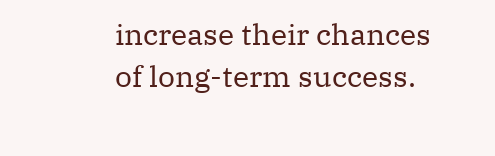increase their chances of long-term success.